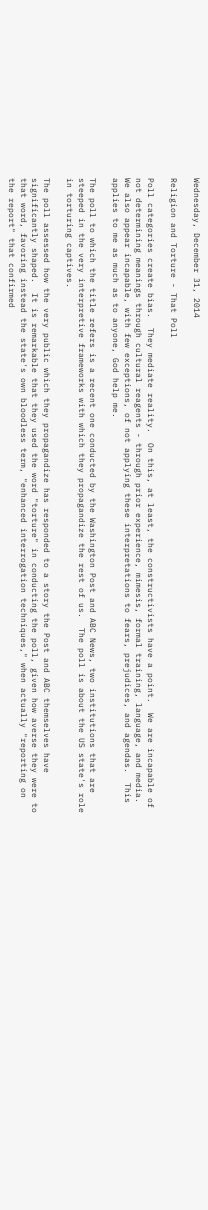Wednesday, December 31, 2014

Religion and Torture - That Poll

Poll categories create bias.  They mediate reality.  On this, at least, the constructivists have a point.  We are incapable of not determining meanings through cultural reagents - through prior experience, mimesis, formal training, language, and media.  We also appear incapable, with few exceptions, of not applying these interpretations to fears, prejudices, and agendas.  This applies to me as much as to anyone, God help me.

The poll to which the title refers is a recent one conducted by the Washington Post and ABC News, two institutions that are steeped in the very interpretive frameworks with which they propagandize the rest of us.  The poll is about the US state's role in torturing captives.

The poll assessed how the very public which they propagandize has responded to a story the Post and ABC themselves have significantly shaped.  It is remarkable that they used the word "torture" in conducting the poll, given how averse they were to that word, favoring instead the state's own bloodless term, "enhanced interrogation techniques," when actually "reporting on the report" that confirmed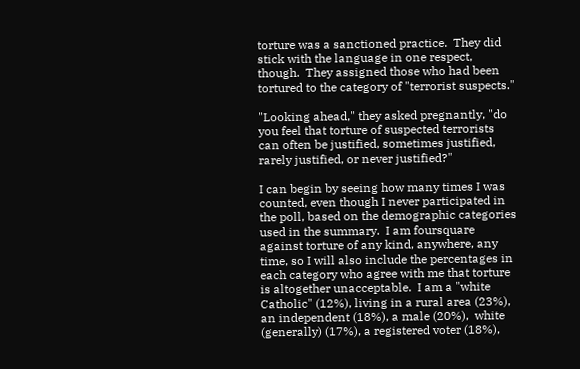torture was a sanctioned practice.  They did stick with the language in one respect, though.  They assigned those who had been tortured to the category of "terrorist suspects."

"Looking ahead," they asked pregnantly, "do you feel that torture of suspected terrorists can often be justified, sometimes justified, rarely justified, or never justified?"

I can begin by seeing how many times I was counted, even though I never participated in the poll, based on the demographic categories used in the summary.  I am foursquare against torture of any kind, anywhere, any time, so I will also include the percentages in each category who agree with me that torture is altogether unacceptable.  I am a "white Catholic" (12%), living in a rural area (23%), an independent (18%), a male (20%),  white (generally) (17%), a registered voter (18%),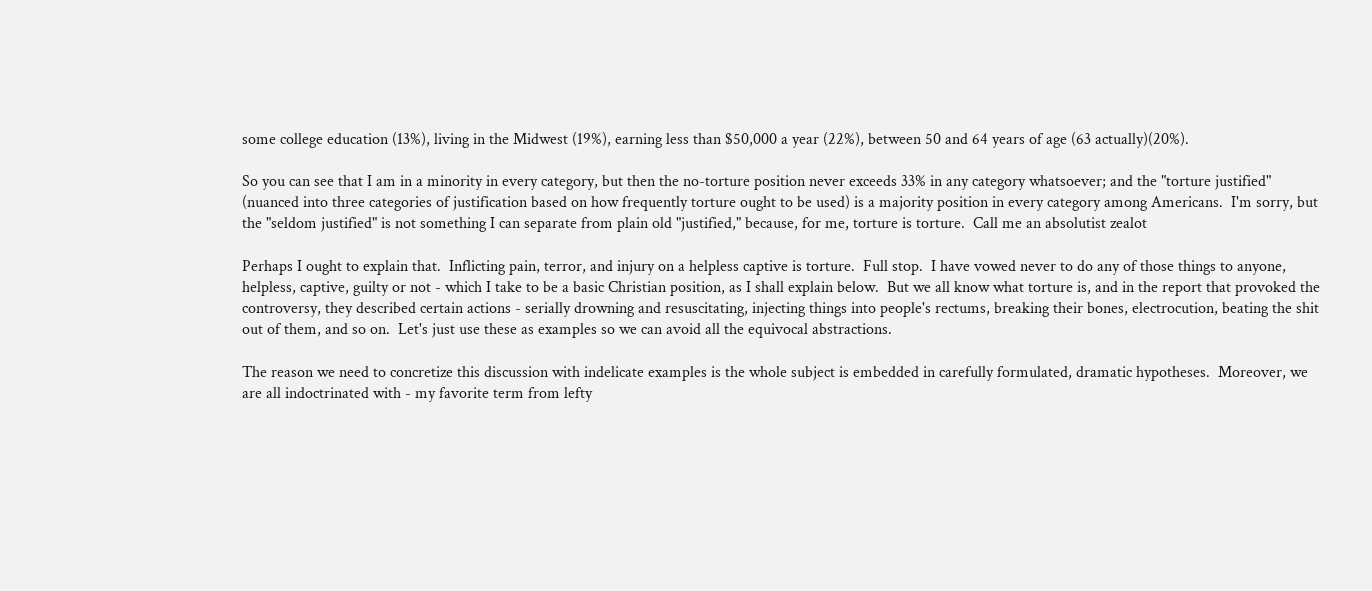some college education (13%), living in the Midwest (19%), earning less than $50,000 a year (22%), between 50 and 64 years of age (63 actually)(20%).

So you can see that I am in a minority in every category, but then the no-torture position never exceeds 33% in any category whatsoever; and the "torture justified" (nuanced into three categories of justification based on how frequently torture ought to be used) is a majority position in every category among Americans.  I'm sorry, but the "seldom justified" is not something I can separate from plain old "justified," because, for me, torture is torture.  Call me an absolutist zealot

Perhaps I ought to explain that.  Inflicting pain, terror, and injury on a helpless captive is torture.  Full stop.  I have vowed never to do any of those things to anyone, helpless, captive, guilty or not - which I take to be a basic Christian position, as I shall explain below.  But we all know what torture is, and in the report that provoked the controversy, they described certain actions - serially drowning and resuscitating, injecting things into people's rectums, breaking their bones, electrocution, beating the shit out of them, and so on.  Let's just use these as examples so we can avoid all the equivocal abstractions.

The reason we need to concretize this discussion with indelicate examples is the whole subject is embedded in carefully formulated, dramatic hypotheses.  Moreover, we are all indoctrinated with - my favorite term from lefty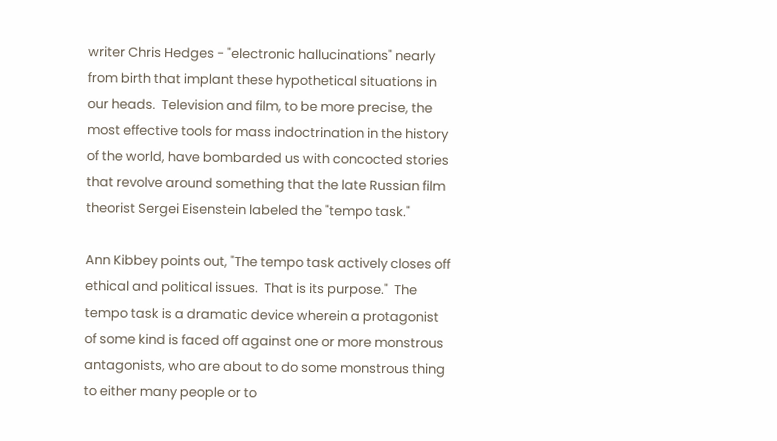writer Chris Hedges - "electronic hallucinations" nearly from birth that implant these hypothetical situations in our heads.  Television and film, to be more precise, the most effective tools for mass indoctrination in the history of the world, have bombarded us with concocted stories that revolve around something that the late Russian film theorist Sergei Eisenstein labeled the "tempo task."

Ann Kibbey points out, "The tempo task actively closes off ethical and political issues.  That is its purpose."  The tempo task is a dramatic device wherein a protagonist of some kind is faced off against one or more monstrous antagonists, who are about to do some monstrous thing to either many people or to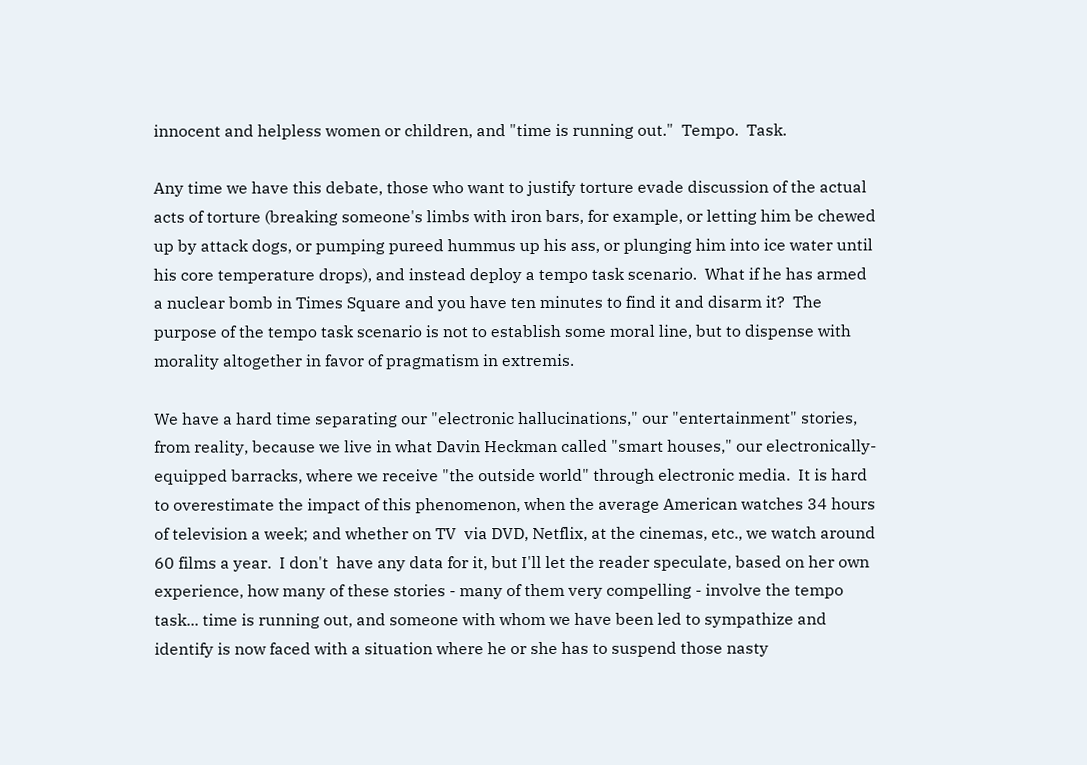innocent and helpless women or children, and "time is running out."  Tempo.  Task.

Any time we have this debate, those who want to justify torture evade discussion of the actual acts of torture (breaking someone's limbs with iron bars, for example, or letting him be chewed up by attack dogs, or pumping pureed hummus up his ass, or plunging him into ice water until his core temperature drops), and instead deploy a tempo task scenario.  What if he has armed a nuclear bomb in Times Square and you have ten minutes to find it and disarm it?  The purpose of the tempo task scenario is not to establish some moral line, but to dispense with morality altogether in favor of pragmatism in extremis.

We have a hard time separating our "electronic hallucinations," our "entertainment" stories, from reality, because we live in what Davin Heckman called "smart houses," our electronically-equipped barracks, where we receive "the outside world" through electronic media.  It is hard to overestimate the impact of this phenomenon, when the average American watches 34 hours of television a week; and whether on TV  via DVD, Netflix, at the cinemas, etc., we watch around 60 films a year.  I don't  have any data for it, but I'll let the reader speculate, based on her own experience, how many of these stories - many of them very compelling - involve the tempo task... time is running out, and someone with whom we have been led to sympathize and identify is now faced with a situation where he or she has to suspend those nasty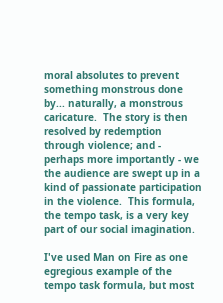moral absolutes to prevent something monstrous done by... naturally, a monstrous caricature.  The story is then resolved by redemption through violence; and - perhaps more importantly - we the audience are swept up in a kind of passionate participation in the violence.  This formula, the tempo task, is a very key part of our social imagination.

I've used Man on Fire as one egregious example of the tempo task formula, but most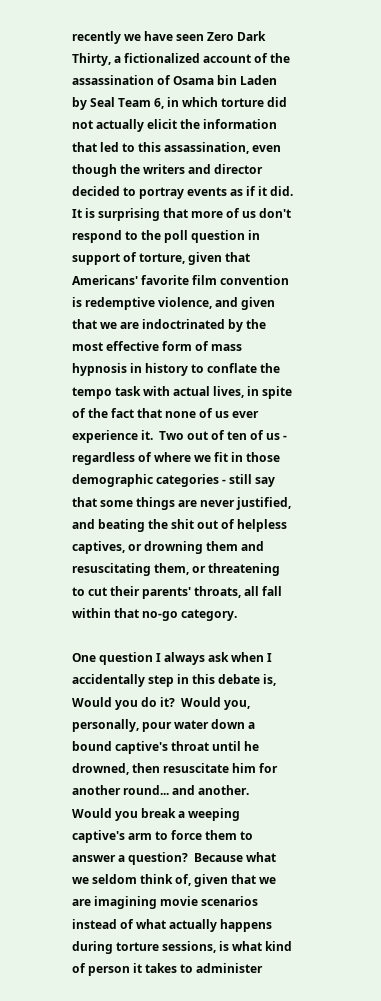recently we have seen Zero Dark Thirty, a fictionalized account of the assassination of Osama bin Laden by Seal Team 6, in which torture did not actually elicit the information that led to this assassination, even though the writers and director decided to portray events as if it did.  It is surprising that more of us don't respond to the poll question in support of torture, given that Americans' favorite film convention is redemptive violence, and given that we are indoctrinated by the most effective form of mass hypnosis in history to conflate the tempo task with actual lives, in spite of the fact that none of us ever experience it.  Two out of ten of us - regardless of where we fit in those demographic categories - still say that some things are never justified, and beating the shit out of helpless captives, or drowning them and resuscitating them, or threatening to cut their parents' throats, all fall within that no-go category.

One question I always ask when I accidentally step in this debate is, Would you do it?  Would you, personally, pour water down a bound captive's throat until he drowned, then resuscitate him for another round... and another.  Would you break a weeping captive's arm to force them to answer a question?  Because what we seldom think of, given that we are imagining movie scenarios instead of what actually happens during torture sessions, is what kind of person it takes to administer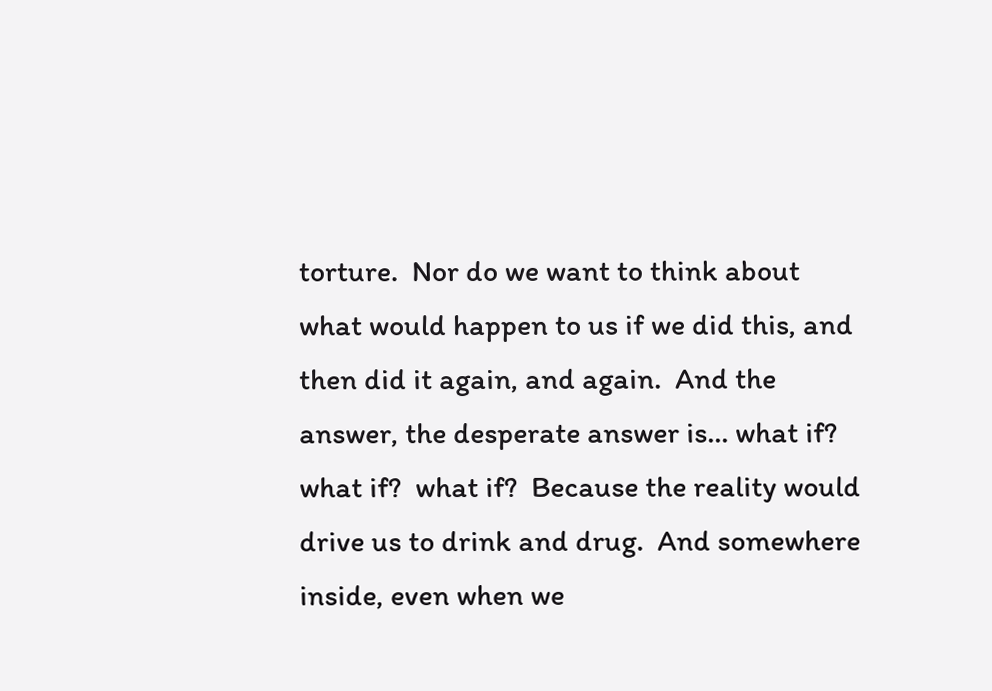torture.  Nor do we want to think about what would happen to us if we did this, and then did it again, and again.  And the answer, the desperate answer is... what if?  what if?  what if?  Because the reality would drive us to drink and drug.  And somewhere inside, even when we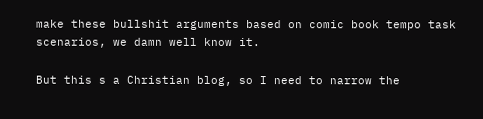make these bullshit arguments based on comic book tempo task scenarios, we damn well know it.

But this s a Christian blog, so I need to narrow the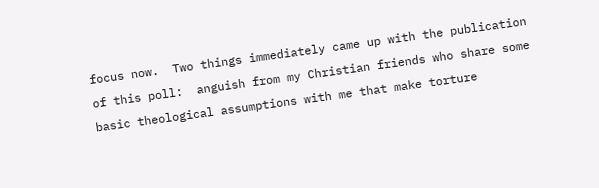focus now.  Two things immediately came up with the publication of this poll:  anguish from my Christian friends who share some basic theological assumptions with me that make torture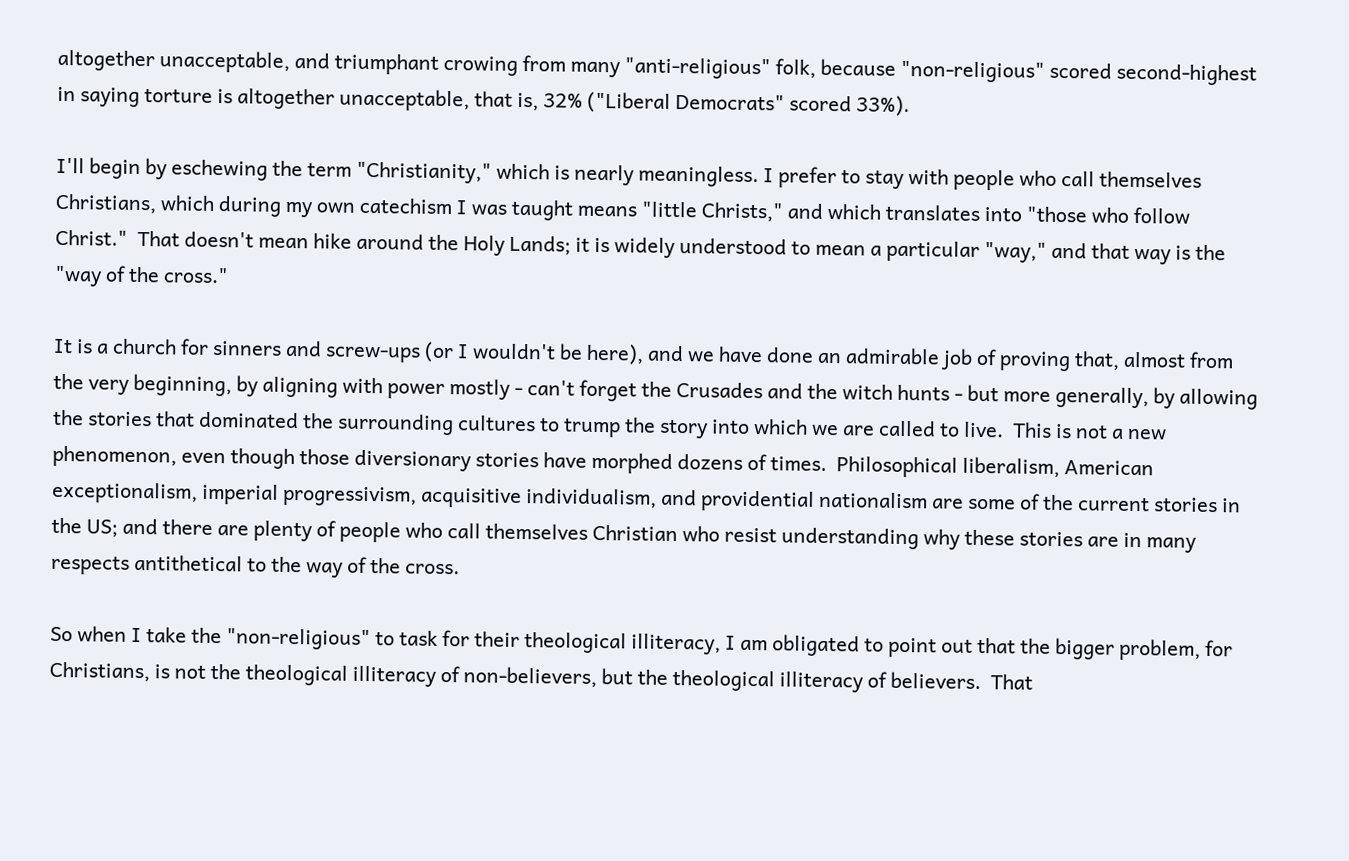altogether unacceptable, and triumphant crowing from many "anti-religious" folk, because "non-religious" scored second-highest in saying torture is altogether unacceptable, that is, 32% ("Liberal Democrats" scored 33%).

I'll begin by eschewing the term "Christianity," which is nearly meaningless. I prefer to stay with people who call themselves Christians, which during my own catechism I was taught means "little Christs," and which translates into "those who follow Christ."  That doesn't mean hike around the Holy Lands; it is widely understood to mean a particular "way," and that way is the "way of the cross."

It is a church for sinners and screw-ups (or I wouldn't be here), and we have done an admirable job of proving that, almost from the very beginning, by aligning with power mostly - can't forget the Crusades and the witch hunts - but more generally, by allowing the stories that dominated the surrounding cultures to trump the story into which we are called to live.  This is not a new phenomenon, even though those diversionary stories have morphed dozens of times.  Philosophical liberalism, American exceptionalism, imperial progressivism, acquisitive individualism, and providential nationalism are some of the current stories in the US; and there are plenty of people who call themselves Christian who resist understanding why these stories are in many respects antithetical to the way of the cross.

So when I take the "non-religious" to task for their theological illiteracy, I am obligated to point out that the bigger problem, for Christians, is not the theological illiteracy of non-believers, but the theological illiteracy of believers.  That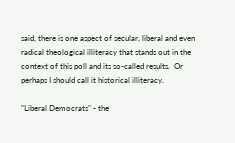said, there is one aspect of secular, liberal and even radical theological illiteracy that stands out in the context of this poll and its so-called results.  Or perhaps I should call it historical illiteracy.

"Liberal Democrats" - the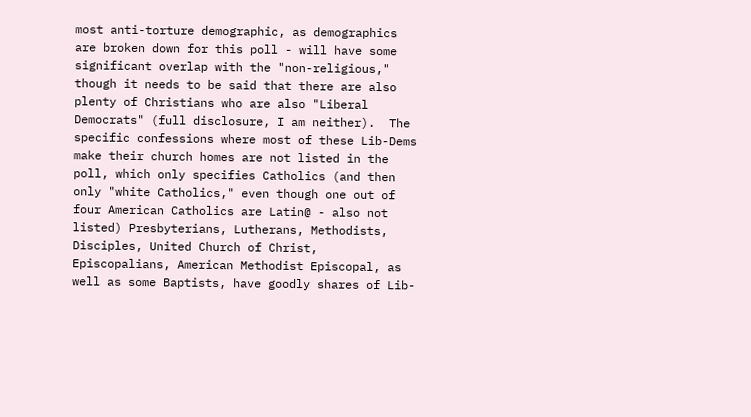most anti-torture demographic, as demographics are broken down for this poll - will have some significant overlap with the "non-religious," though it needs to be said that there are also plenty of Christians who are also "Liberal Democrats" (full disclosure, I am neither).  The specific confessions where most of these Lib-Dems make their church homes are not listed in the poll, which only specifies Catholics (and then only "white Catholics," even though one out of four American Catholics are Latin@ - also not listed) Presbyterians, Lutherans, Methodists, Disciples, United Church of Christ, Episcopalians, American Methodist Episcopal, as well as some Baptists, have goodly shares of Lib-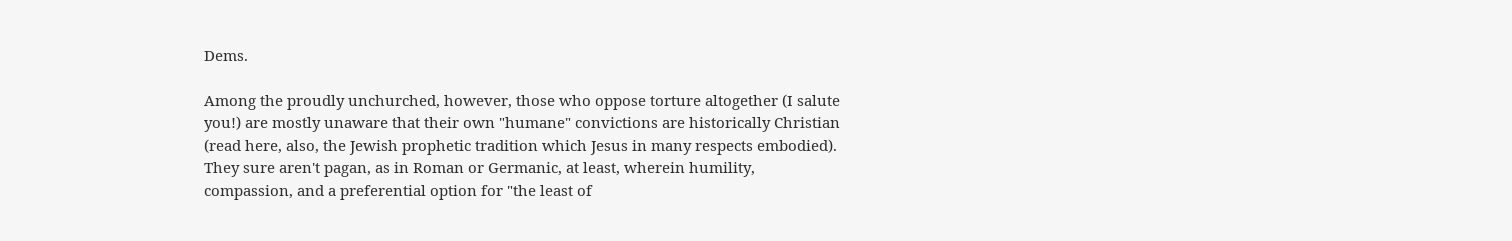Dems.

Among the proudly unchurched, however, those who oppose torture altogether (I salute you!) are mostly unaware that their own "humane" convictions are historically Christian (read here, also, the Jewish prophetic tradition which Jesus in many respects embodied).  They sure aren't pagan, as in Roman or Germanic, at least, wherein humility, compassion, and a preferential option for "the least of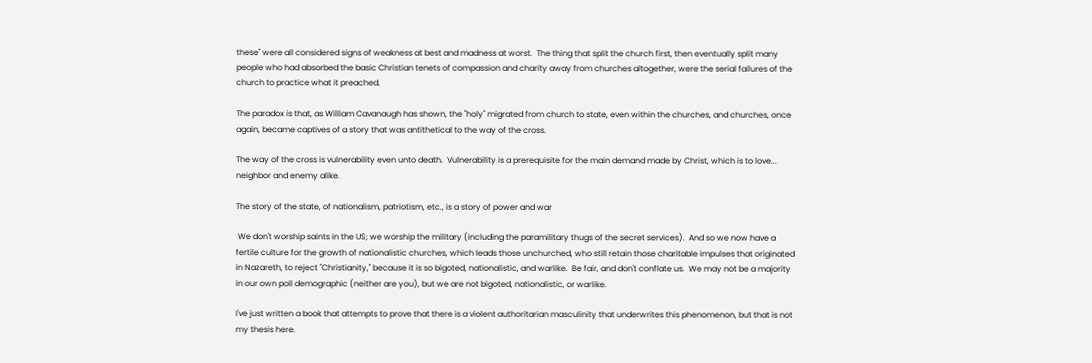these" were all considered signs of weakness at best and madness at worst.  The thing that split the church first, then eventually split many people who had absorbed the basic Christian tenets of compassion and charity away from churches altogether, were the serial failures of the church to practice what it preached.

The paradox is that, as William Cavanaugh has shown, the "holy" migrated from church to state, even within the churches, and churches, once again, became captives of a story that was antithetical to the way of the cross.

The way of the cross is vulnerability even unto death.  Vulnerability is a prerequisite for the main demand made by Christ, which is to love... neighbor and enemy alike.

The story of the state, of nationalism, patriotism, etc., is a story of power and war

 We don't worship saints in the US; we worship the military (including the paramilitary thugs of the secret services).  And so we now have a fertile culture for the growth of nationalistic churches, which leads those unchurched, who still retain those charitable impulses that originated in Nazareth, to reject "Christianity," because it is so bigoted, nationalistic, and warlike.  Be fair, and don't conflate us.  We may not be a majority in our own poll demographic (neither are you), but we are not bigoted, nationalistic, or warlike.

I've just written a book that attempts to prove that there is a violent authoritarian masculinity that underwrites this phenomenon, but that is not my thesis here.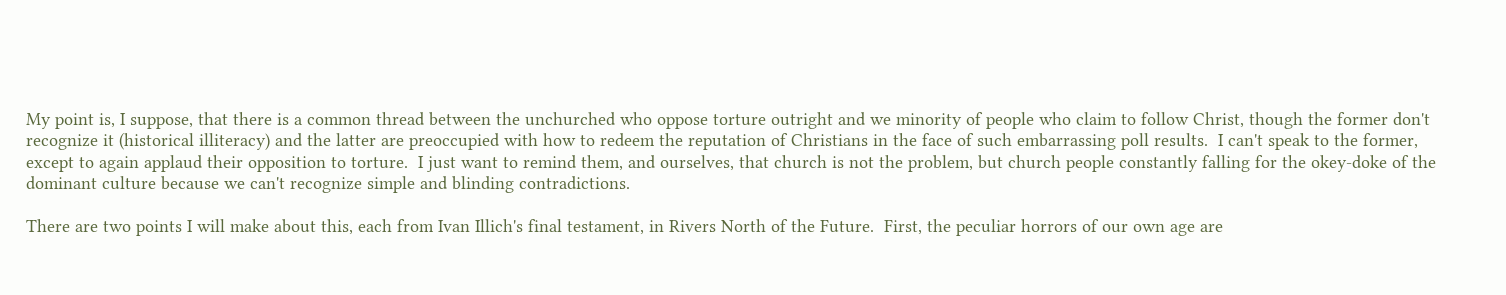My point is, I suppose, that there is a common thread between the unchurched who oppose torture outright and we minority of people who claim to follow Christ, though the former don't recognize it (historical illiteracy) and the latter are preoccupied with how to redeem the reputation of Christians in the face of such embarrassing poll results.  I can't speak to the former, except to again applaud their opposition to torture.  I just want to remind them, and ourselves, that church is not the problem, but church people constantly falling for the okey-doke of the dominant culture because we can't recognize simple and blinding contradictions.

There are two points I will make about this, each from Ivan Illich's final testament, in Rivers North of the Future.  First, the peculiar horrors of our own age are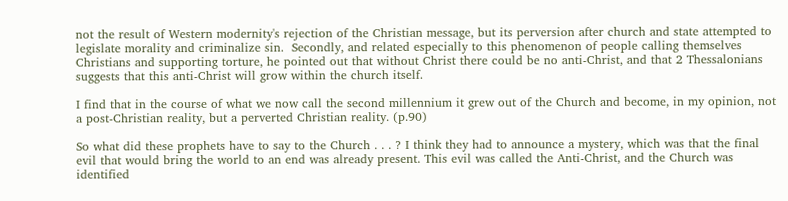not the result of Western modernity's rejection of the Christian message, but its perversion after church and state attempted to legislate morality and criminalize sin.  Secondly, and related especially to this phenomenon of people calling themselves Christians and supporting torture, he pointed out that without Christ there could be no anti-Christ, and that 2 Thessalonians suggests that this anti-Christ will grow within the church itself.

I find that in the course of what we now call the second millennium it grew out of the Church and become, in my opinion, not a post-Christian reality, but a perverted Christian reality. (p.90)

So what did these prophets have to say to the Church . . . ? I think they had to announce a mystery, which was that the final evil that would bring the world to an end was already present. This evil was called the Anti-Christ, and the Church was identified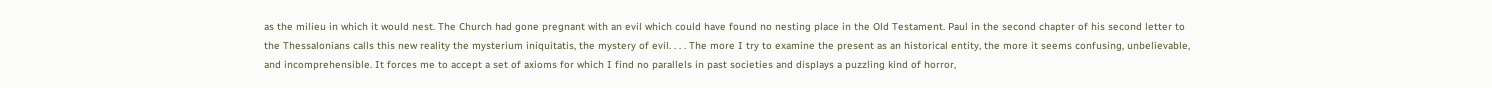as the milieu in which it would nest. The Church had gone pregnant with an evil which could have found no nesting place in the Old Testament. Paul in the second chapter of his second letter to the Thessalonians calls this new reality the mysterium iniquitatis, the mystery of evil. . . . The more I try to examine the present as an historical entity, the more it seems confusing, unbelievable, and incomprehensible. It forces me to accept a set of axioms for which I find no parallels in past societies and displays a puzzling kind of horror,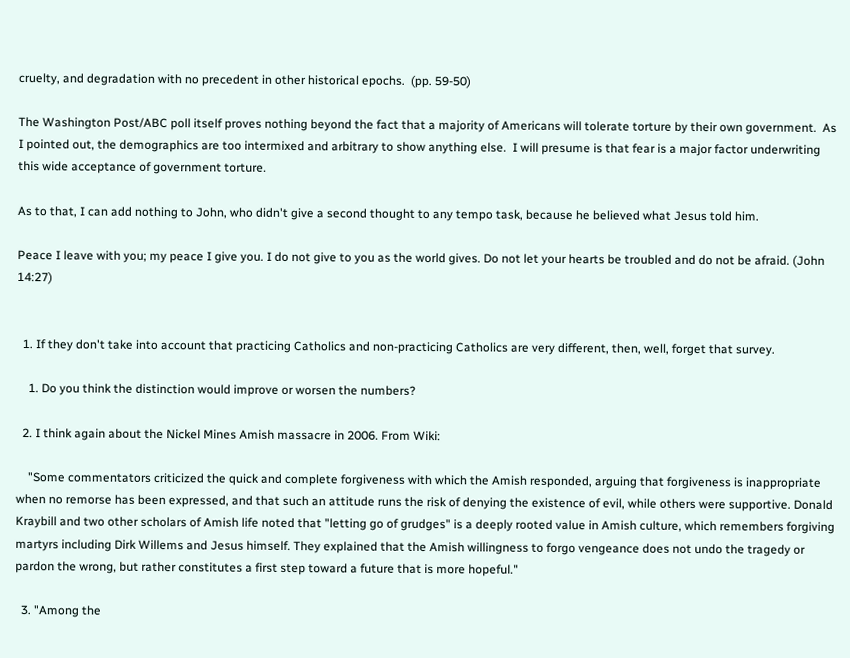cruelty, and degradation with no precedent in other historical epochs.  (pp. 59-50)

The Washington Post/ABC poll itself proves nothing beyond the fact that a majority of Americans will tolerate torture by their own government.  As I pointed out, the demographics are too intermixed and arbitrary to show anything else.  I will presume is that fear is a major factor underwriting this wide acceptance of government torture.

As to that, I can add nothing to John, who didn't give a second thought to any tempo task, because he believed what Jesus told him.

Peace I leave with you; my peace I give you. I do not give to you as the world gives. Do not let your hearts be troubled and do not be afraid. (John 14:27)


  1. If they don't take into account that practicing Catholics and non-practicing Catholics are very different, then, well, forget that survey.

    1. Do you think the distinction would improve or worsen the numbers?

  2. I think again about the Nickel Mines Amish massacre in 2006. From Wiki:

    "Some commentators criticized the quick and complete forgiveness with which the Amish responded, arguing that forgiveness is inappropriate when no remorse has been expressed, and that such an attitude runs the risk of denying the existence of evil, while others were supportive. Donald Kraybill and two other scholars of Amish life noted that "letting go of grudges" is a deeply rooted value in Amish culture, which remembers forgiving martyrs including Dirk Willems and Jesus himself. They explained that the Amish willingness to forgo vengeance does not undo the tragedy or pardon the wrong, but rather constitutes a first step toward a future that is more hopeful."

  3. "Among the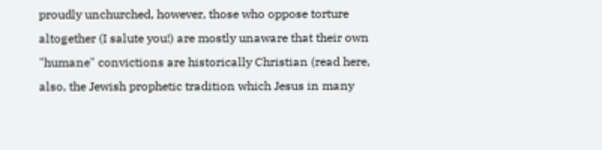proudly unchurched, however, those who oppose torture altogether (I salute you!) are mostly unaware that their own "humane" convictions are historically Christian (read here, also, the Jewish prophetic tradition which Jesus in many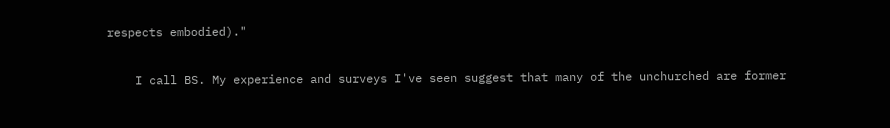respects embodied)."

    I call BS. My experience and surveys I've seen suggest that many of the unchurched are former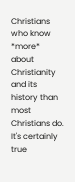Christians who know *more* about Christianity and its history than most Christians do. It's certainly true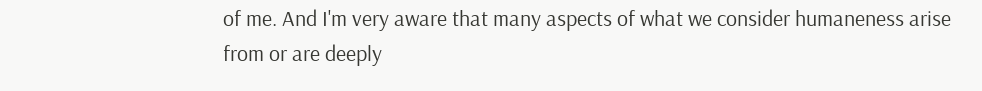of me. And I'm very aware that many aspects of what we consider humaneness arise from or are deeply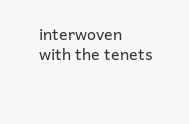interwoven with the tenets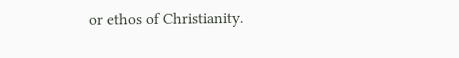or ethos of Christianity.